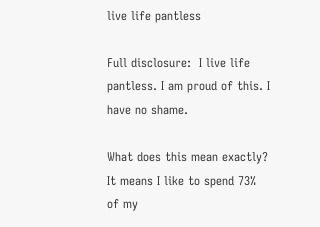live life pantless

Full disclosure:  I live life pantless. I am proud of this. I have no shame.

What does this mean exactly? It means I like to spend 73% of my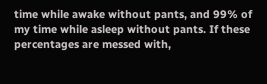time while awake without pants, and 99% of my time while asleep without pants. If these percentages are messed with,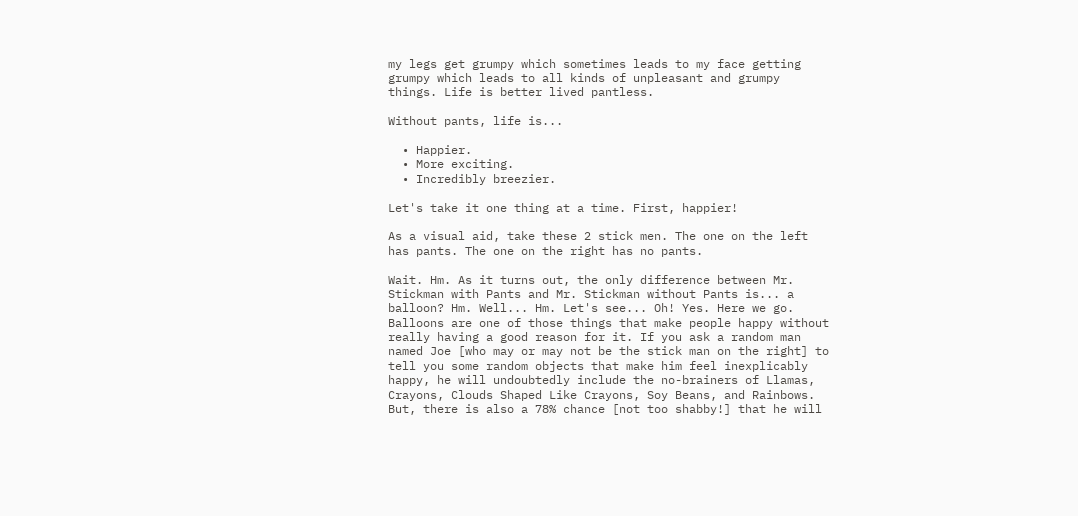my legs get grumpy which sometimes leads to my face getting grumpy which leads to all kinds of unpleasant and grumpy things. Life is better lived pantless.

Without pants, life is...

  • Happier.
  • More exciting.
  • Incredibly breezier.

Let's take it one thing at a time. First, happier!

As a visual aid, take these 2 stick men. The one on the left has pants. The one on the right has no pants.

Wait. Hm. As it turns out, the only difference between Mr. Stickman with Pants and Mr. Stickman without Pants is... a balloon? Hm. Well... Hm. Let's see... Oh! Yes. Here we go. Balloons are one of those things that make people happy without really having a good reason for it. If you ask a random man named Joe [who may or may not be the stick man on the right] to tell you some random objects that make him feel inexplicably happy, he will undoubtedly include the no-brainers of Llamas, Crayons, Clouds Shaped Like Crayons, Soy Beans, and Rainbows. But, there is also a 78% chance [not too shabby!] that he will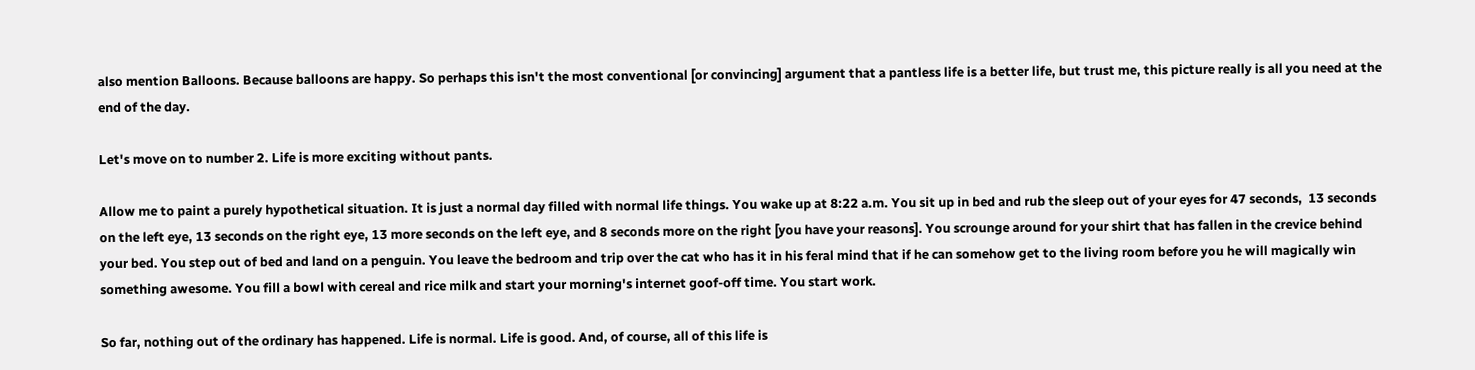also mention Balloons. Because balloons are happy. So perhaps this isn't the most conventional [or convincing] argument that a pantless life is a better life, but trust me, this picture really is all you need at the end of the day.

Let's move on to number 2. Life is more exciting without pants.

Allow me to paint a purely hypothetical situation. It is just a normal day filled with normal life things. You wake up at 8:22 a.m. You sit up in bed and rub the sleep out of your eyes for 47 seconds,  13 seconds on the left eye, 13 seconds on the right eye, 13 more seconds on the left eye, and 8 seconds more on the right [you have your reasons]. You scrounge around for your shirt that has fallen in the crevice behind your bed. You step out of bed and land on a penguin. You leave the bedroom and trip over the cat who has it in his feral mind that if he can somehow get to the living room before you he will magically win something awesome. You fill a bowl with cereal and rice milk and start your morning's internet goof-off time. You start work.

So far, nothing out of the ordinary has happened. Life is normal. Life is good. And, of course, all of this life is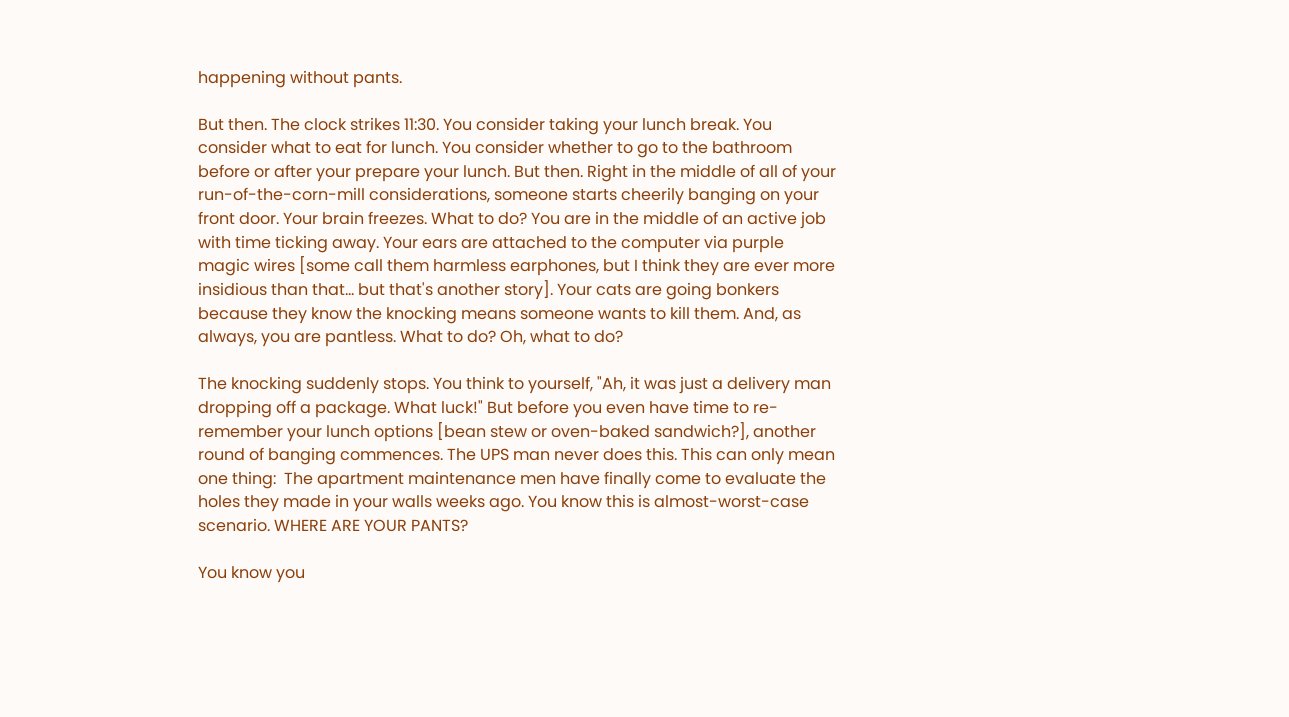happening without pants.

But then. The clock strikes 11:30. You consider taking your lunch break. You consider what to eat for lunch. You consider whether to go to the bathroom before or after your prepare your lunch. But then. Right in the middle of all of your run-of-the-corn-mill considerations, someone starts cheerily banging on your front door. Your brain freezes. What to do? You are in the middle of an active job with time ticking away. Your ears are attached to the computer via purple magic wires [some call them harmless earphones, but I think they are ever more insidious than that... but that's another story]. Your cats are going bonkers because they know the knocking means someone wants to kill them. And, as always, you are pantless. What to do? Oh, what to do?

The knocking suddenly stops. You think to yourself, "Ah, it was just a delivery man dropping off a package. What luck!" But before you even have time to re-remember your lunch options [bean stew or oven-baked sandwich?], another round of banging commences. The UPS man never does this. This can only mean one thing:  The apartment maintenance men have finally come to evaluate the holes they made in your walls weeks ago. You know this is almost-worst-case scenario. WHERE ARE YOUR PANTS?

You know you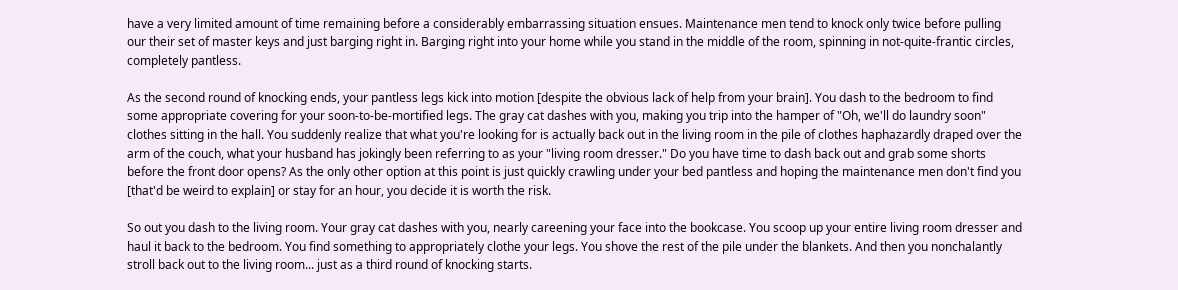have a very limited amount of time remaining before a considerably embarrassing situation ensues. Maintenance men tend to knock only twice before pulling our their set of master keys and just barging right in. Barging right into your home while you stand in the middle of the room, spinning in not-quite-frantic circles, completely pantless.

As the second round of knocking ends, your pantless legs kick into motion [despite the obvious lack of help from your brain]. You dash to the bedroom to find some appropriate covering for your soon-to-be-mortified legs. The gray cat dashes with you, making you trip into the hamper of "Oh, we'll do laundry soon" clothes sitting in the hall. You suddenly realize that what you're looking for is actually back out in the living room in the pile of clothes haphazardly draped over the arm of the couch, what your husband has jokingly been referring to as your "living room dresser." Do you have time to dash back out and grab some shorts before the front door opens? As the only other option at this point is just quickly crawling under your bed pantless and hoping the maintenance men don't find you [that'd be weird to explain] or stay for an hour, you decide it is worth the risk.

So out you dash to the living room. Your gray cat dashes with you, nearly careening your face into the bookcase. You scoop up your entire living room dresser and haul it back to the bedroom. You find something to appropriately clothe your legs. You shove the rest of the pile under the blankets. And then you nonchalantly stroll back out to the living room... just as a third round of knocking starts.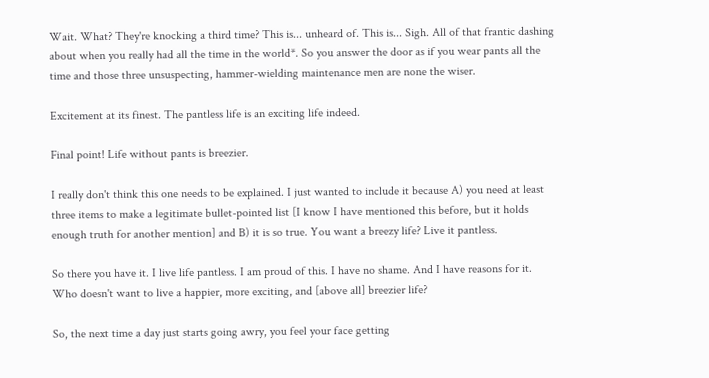Wait. What? They're knocking a third time? This is... unheard of. This is... Sigh. All of that frantic dashing about when you really had all the time in the world*. So you answer the door as if you wear pants all the time and those three unsuspecting, hammer-wielding maintenance men are none the wiser.

Excitement at its finest. The pantless life is an exciting life indeed.

Final point! Life without pants is breezier.

I really don't think this one needs to be explained. I just wanted to include it because A) you need at least three items to make a legitimate bullet-pointed list [I know I have mentioned this before, but it holds enough truth for another mention] and B) it is so true. You want a breezy life? Live it pantless.

So there you have it. I live life pantless. I am proud of this. I have no shame. And I have reasons for it. Who doesn't want to live a happier, more exciting, and [above all] breezier life?

So, the next time a day just starts going awry, you feel your face getting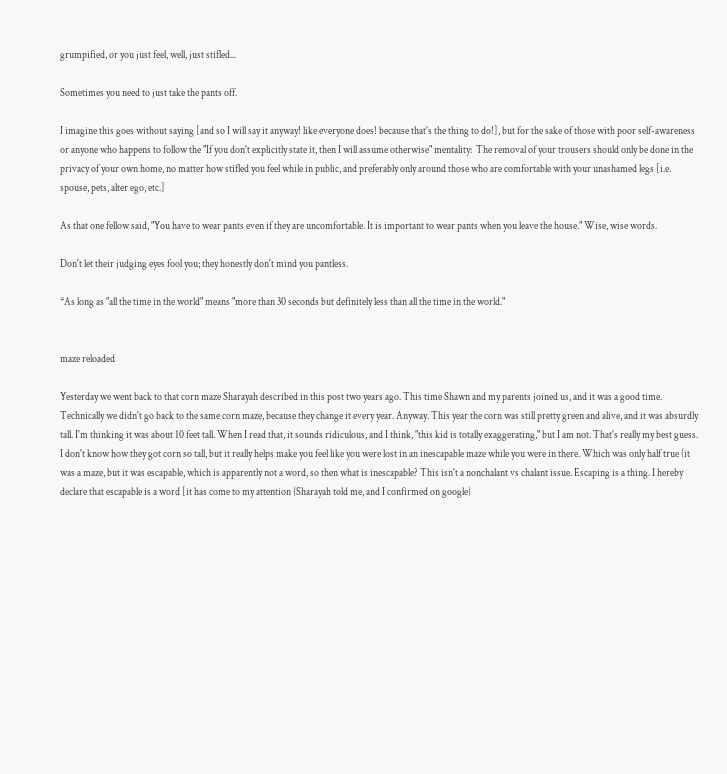grumpified, or you just feel, well, just stifled...

Sometimes you need to just take the pants off.

I imagine this goes without saying [and so I will say it anyway! like everyone does! because that's the thing to do!], but for the sake of those with poor self-awareness or anyone who happens to follow the "If you don't explicitly state it, then I will assume otherwise" mentality:  The removal of your trousers should only be done in the privacy of your own home, no matter how stifled you feel while in public, and preferably only around those who are comfortable with your unashamed legs [i.e. spouse, pets, alter ego, etc.]

As that one fellow said, "You have to wear pants even if they are uncomfortable. It is important to wear pants when you leave the house." Wise, wise words.

Don't let their judging eyes fool you; they honestly don't mind you pantless.

*As long as "all the time in the world" means "more than 30 seconds but definitely less than all the time in the world."


maze reloaded

Yesterday we went back to that corn maze Sharayah described in this post two years ago. This time Shawn and my parents joined us, and it was a good time. Technically we didn't go back to the same corn maze, because they change it every year. Anyway. This year the corn was still pretty green and alive, and it was absurdly tall. I'm thinking it was about 10 feet tall. When I read that, it sounds ridiculous, and I think, "this kid is totally exaggerating," but I am not. That's really my best guess.
I don't know how they got corn so tall, but it really helps make you feel like you were lost in an inescapable maze while you were in there. Which was only half true (it was a maze, but it was escapable, which is apparently not a word, so then what is inescapable? This isn't a nonchalant vs chalant issue. Escaping is a thing. I hereby declare that escapable is a word [it has come to my attention {Sharayah told me, and I confirmed on google}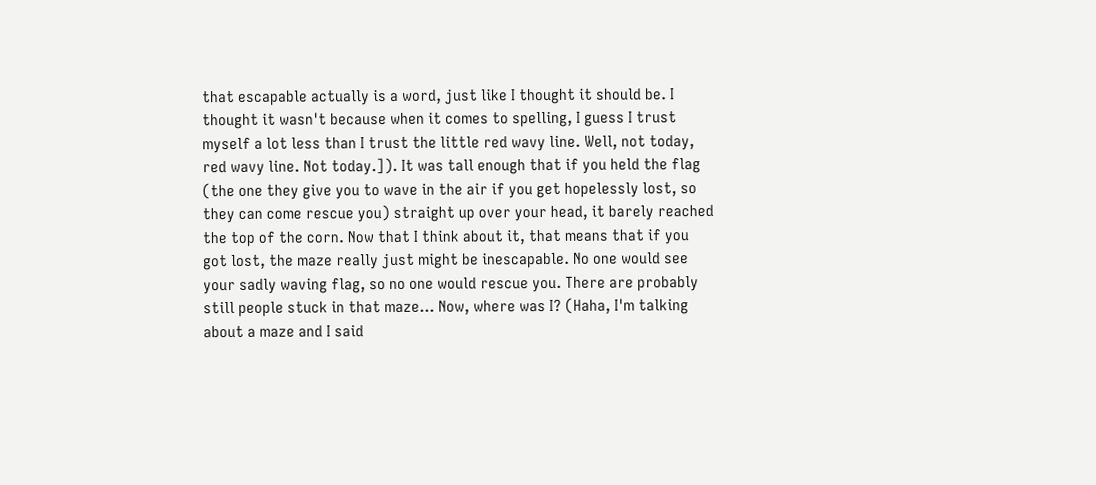that escapable actually is a word, just like I thought it should be. I thought it wasn't because when it comes to spelling, I guess I trust myself a lot less than I trust the little red wavy line. Well, not today, red wavy line. Not today.]). It was tall enough that if you held the flag (the one they give you to wave in the air if you get hopelessly lost, so they can come rescue you) straight up over your head, it barely reached the top of the corn. Now that I think about it, that means that if you got lost, the maze really just might be inescapable. No one would see your sadly waving flag, so no one would rescue you. There are probably still people stuck in that maze... Now, where was I? (Haha, I'm talking about a maze and I said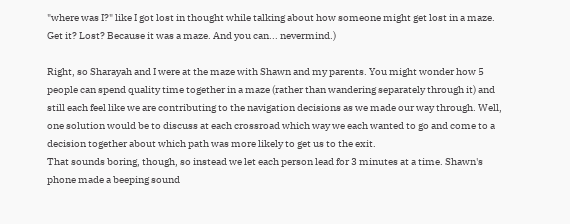"where was I?" like I got lost in thought while talking about how someone might get lost in a maze. Get it? Lost? Because it was a maze. And you can... nevermind.)

Right, so Sharayah and I were at the maze with Shawn and my parents. You might wonder how 5 people can spend quality time together in a maze (rather than wandering separately through it) and still each feel like we are contributing to the navigation decisions as we made our way through. Well, one solution would be to discuss at each crossroad which way we each wanted to go and come to a decision together about which path was more likely to get us to the exit.
That sounds boring, though, so instead we let each person lead for 3 minutes at a time. Shawn's phone made a beeping sound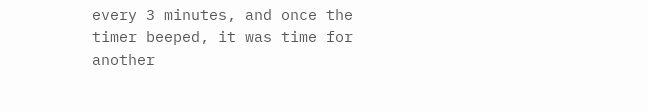every 3 minutes, and once the timer beeped, it was time for another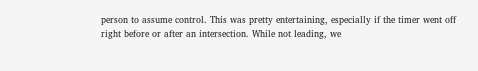person to assume control. This was pretty entertaining, especially if the timer went off right before or after an intersection. While not leading, we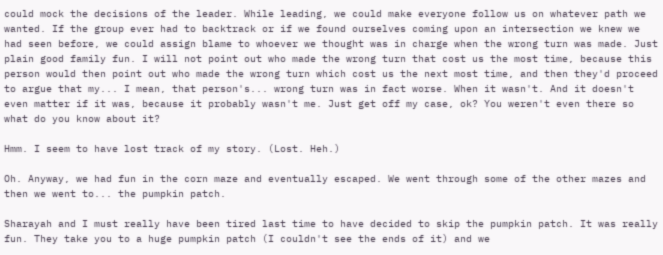could mock the decisions of the leader. While leading, we could make everyone follow us on whatever path we wanted. If the group ever had to backtrack or if we found ourselves coming upon an intersection we knew we had seen before, we could assign blame to whoever we thought was in charge when the wrong turn was made. Just plain good family fun. I will not point out who made the wrong turn that cost us the most time, because this person would then point out who made the wrong turn which cost us the next most time, and then they'd proceed to argue that my... I mean, that person's... wrong turn was in fact worse. When it wasn't. And it doesn't even matter if it was, because it probably wasn't me. Just get off my case, ok? You weren't even there so what do you know about it?

Hmm. I seem to have lost track of my story. (Lost. Heh.)

Oh. Anyway, we had fun in the corn maze and eventually escaped. We went through some of the other mazes and then we went to... the pumpkin patch.

Sharayah and I must really have been tired last time to have decided to skip the pumpkin patch. It was really fun. They take you to a huge pumpkin patch (I couldn't see the ends of it) and we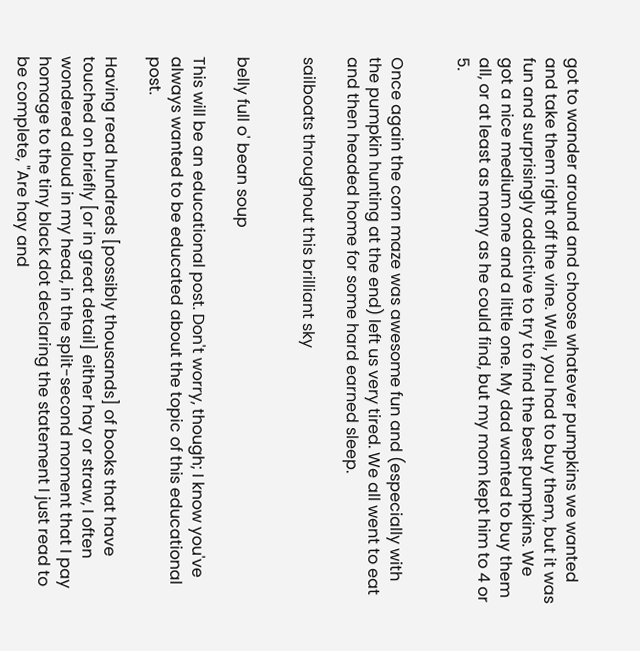got to wander around and choose whatever pumpkins we wanted and take them right off the vine. Well, you had to buy them, but it was fun and surprisingly addictive to try to find the best pumpkins. We got a nice medium one and a little one. My dad wanted to buy them all, or at least as many as he could find, but my mom kept him to 4 or 5.


Once again the corn maze was awesome fun and (especially with the pumpkin hunting at the end) left us very tired. We all went to eat and then headed home for some hard earned sleep.

sailboats throughout this brilliant sky


belly full o' bean soup

This will be an educational post. Don't worry, though; I know you've always wanted to be educated about the topic of this educational post.

Having read hundreds [possibly thousands] of books that have touched on briefly [or in great detail] either hay or straw, I often wondered aloud in my head, in the split-second moment that I pay homage to the tiny black dot declaring the statement I just read to be complete, "Are hay and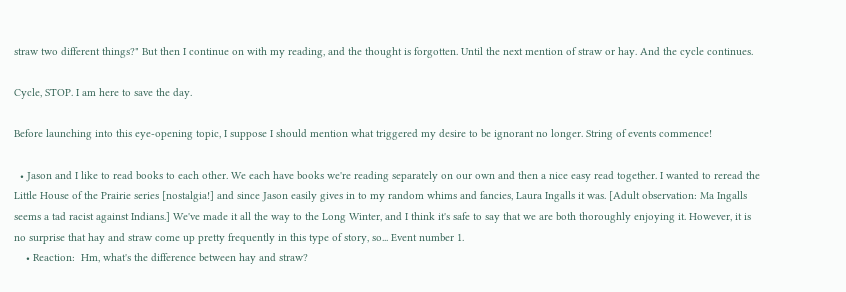straw two different things?" But then I continue on with my reading, and the thought is forgotten. Until the next mention of straw or hay. And the cycle continues.

Cycle, STOP. I am here to save the day.

Before launching into this eye-opening topic, I suppose I should mention what triggered my desire to be ignorant no longer. String of events commence!

  • Jason and I like to read books to each other. We each have books we're reading separately on our own and then a nice easy read together. I wanted to reread the Little House of the Prairie series [nostalgia!] and since Jason easily gives in to my random whims and fancies, Laura Ingalls it was. [Adult observation: Ma Ingalls seems a tad racist against Indians.] We've made it all the way to the Long Winter, and I think it's safe to say that we are both thoroughly enjoying it. However, it is no surprise that hay and straw come up pretty frequently in this type of story, so... Event number 1.
    • Reaction:  Hm, what's the difference between hay and straw?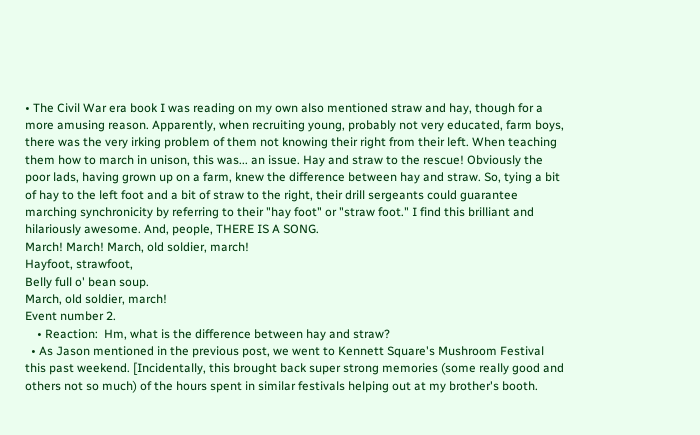• The Civil War era book I was reading on my own also mentioned straw and hay, though for a more amusing reason. Apparently, when recruiting young, probably not very educated, farm boys, there was the very irking problem of them not knowing their right from their left. When teaching them how to march in unison, this was... an issue. Hay and straw to the rescue! Obviously the poor lads, having grown up on a farm, knew the difference between hay and straw. So, tying a bit of hay to the left foot and a bit of straw to the right, their drill sergeants could guarantee marching synchronicity by referring to their "hay foot" or "straw foot." I find this brilliant and hilariously awesome. And, people, THERE IS A SONG.
March! March! March, old soldier, march!
Hayfoot, strawfoot,
Belly full o' bean soup.
March, old soldier, march!
Event number 2.
    • Reaction:  Hm, what is the difference between hay and straw?
  • As Jason mentioned in the previous post, we went to Kennett Square's Mushroom Festival this past weekend. [Incidentally, this brought back super strong memories (some really good and others not so much) of the hours spent in similar festivals helping out at my brother's booth.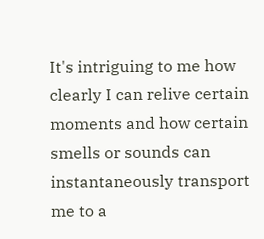It's intriguing to me how clearly I can relive certain moments and how certain smells or sounds can instantaneously transport me to a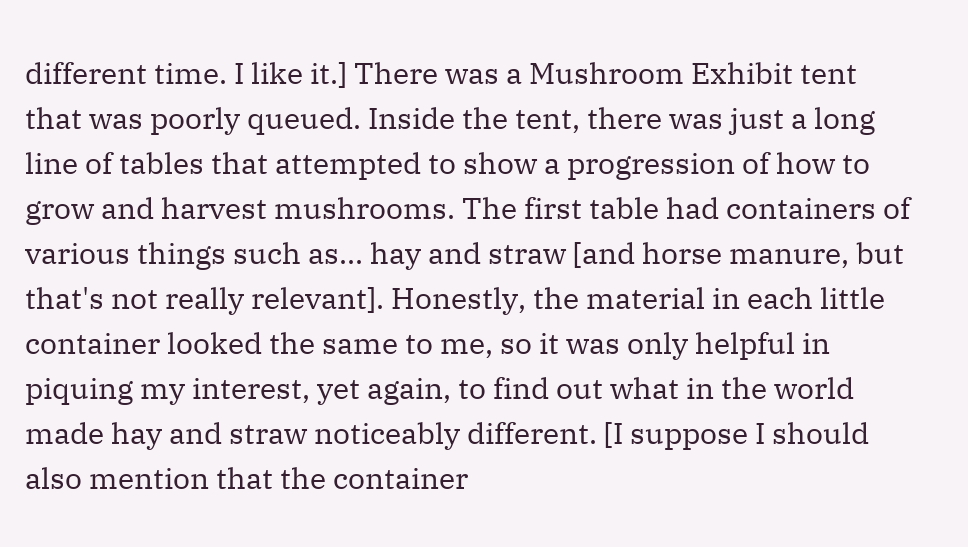different time. I like it.] There was a Mushroom Exhibit tent that was poorly queued. Inside the tent, there was just a long line of tables that attempted to show a progression of how to grow and harvest mushrooms. The first table had containers of various things such as... hay and straw [and horse manure, but that's not really relevant]. Honestly, the material in each little container looked the same to me, so it was only helpful in piquing my interest, yet again, to find out what in the world made hay and straw noticeably different. [I suppose I should also mention that the container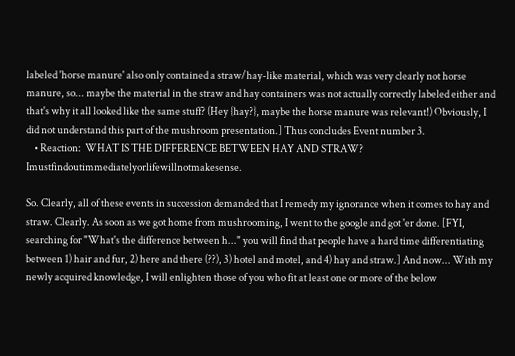labeled 'horse manure' also only contained a straw/hay-like material, which was very clearly not horse manure, so... maybe the material in the straw and hay containers was not actually correctly labeled either and that's why it all looked like the same stuff? (Hey {hay?}, maybe the horse manure was relevant!) Obviously, I did not understand this part of the mushroom presentation.] Thus concludes Event number 3.
    • Reaction:  WHAT IS THE DIFFERENCE BETWEEN HAY AND STRAW? Imustfindoutimmediatelyorlifewillnotmakesense.

So. Clearly, all of these events in succession demanded that I remedy my ignorance when it comes to hay and straw. Clearly. As soon as we got home from mushrooming, I went to the google and got 'er done. [FYI, searching for "What's the difference between h..." you will find that people have a hard time differentiating between 1) hair and fur, 2) here and there (??), 3) hotel and motel, and 4) hay and straw.] And now... With my newly acquired knowledge, I will enlighten those of you who fit at least one or more of the below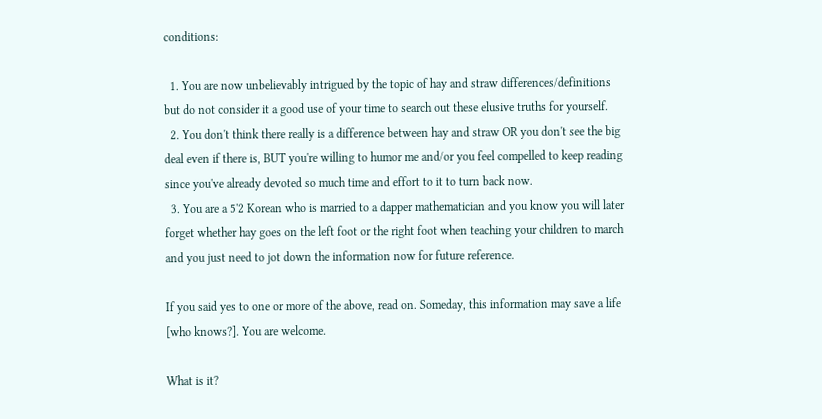conditions:

  1. You are now unbelievably intrigued by the topic of hay and straw differences/definitions but do not consider it a good use of your time to search out these elusive truths for yourself.
  2. You don't think there really is a difference between hay and straw OR you don't see the big deal even if there is, BUT you're willing to humor me and/or you feel compelled to keep reading since you've already devoted so much time and effort to it to turn back now.
  3. You are a 5'2 Korean who is married to a dapper mathematician and you know you will later forget whether hay goes on the left foot or the right foot when teaching your children to march and you just need to jot down the information now for future reference.

If you said yes to one or more of the above, read on. Someday, this information may save a life [who knows?]. You are welcome.

What is it?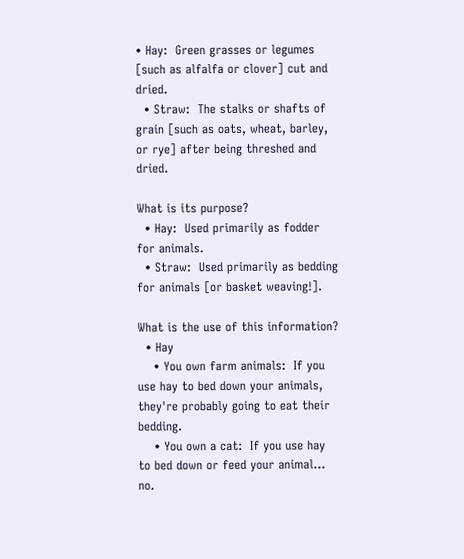• Hay:  Green grasses or legumes [such as alfalfa or clover] cut and dried.
  • Straw:  The stalks or shafts of grain [such as oats, wheat, barley, or rye] after being threshed and dried.

What is its purpose?
  • Hay:  Used primarily as fodder for animals.
  • Straw:  Used primarily as bedding for animals [or basket weaving!].

What is the use of this information?
  • Hay
    • You own farm animals:  If you use hay to bed down your animals, they're probably going to eat their bedding.
    • You own a cat:  If you use hay to bed down or feed your animal... no.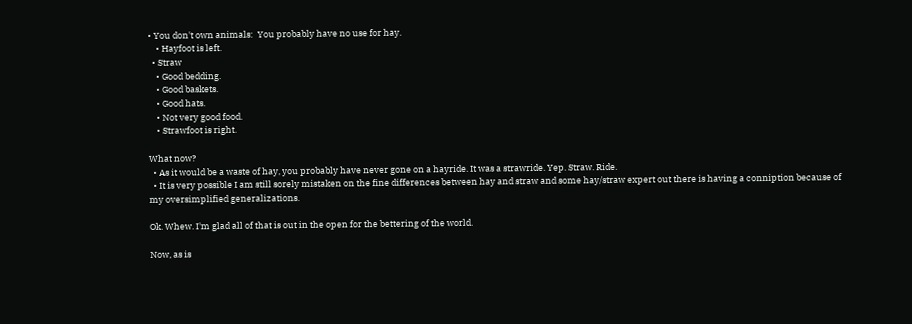• You don't own animals:  You probably have no use for hay.
    • Hayfoot is left.
  • Straw
    • Good bedding.
    • Good baskets.
    • Good hats.
    • Not very good food.
    • Strawfoot is right.

What now?
  • As it would be a waste of hay, you probably have never gone on a hayride. It was a strawride. Yep. Straw. Ride.
  • It is very possible I am still sorely mistaken on the fine differences between hay and straw and some hay/straw expert out there is having a conniption because of my oversimplified generalizations.

Ok. Whew. I'm glad all of that is out in the open for the bettering of the world.

Now, as is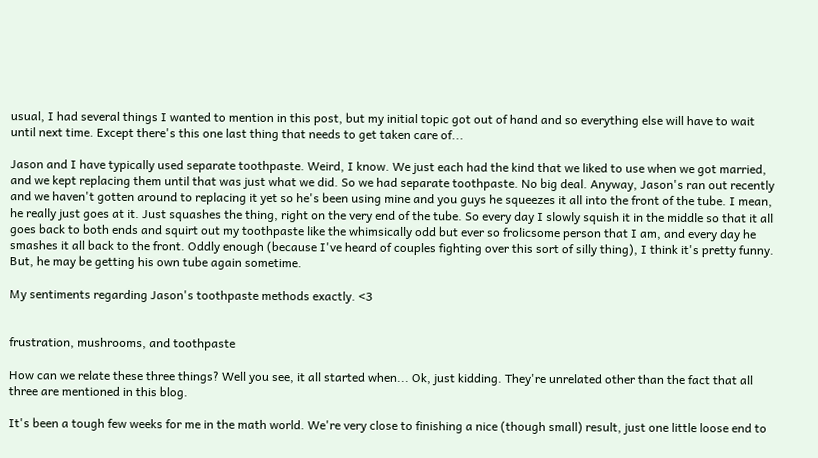usual, I had several things I wanted to mention in this post, but my initial topic got out of hand and so everything else will have to wait until next time. Except there's this one last thing that needs to get taken care of...

Jason and I have typically used separate toothpaste. Weird, I know. We just each had the kind that we liked to use when we got married, and we kept replacing them until that was just what we did. So we had separate toothpaste. No big deal. Anyway, Jason's ran out recently and we haven't gotten around to replacing it yet so he's been using mine and you guys he squeezes it all into the front of the tube. I mean, he really just goes at it. Just squashes the thing, right on the very end of the tube. So every day I slowly squish it in the middle so that it all goes back to both ends and squirt out my toothpaste like the whimsically odd but ever so frolicsome person that I am, and every day he smashes it all back to the front. Oddly enough (because I've heard of couples fighting over this sort of silly thing), I think it's pretty funny. But, he may be getting his own tube again sometime.

My sentiments regarding Jason's toothpaste methods exactly. <3


frustration, mushrooms, and toothpaste

How can we relate these three things? Well you see, it all started when... Ok, just kidding. They're unrelated other than the fact that all three are mentioned in this blog.

It's been a tough few weeks for me in the math world. We're very close to finishing a nice (though small) result, just one little loose end to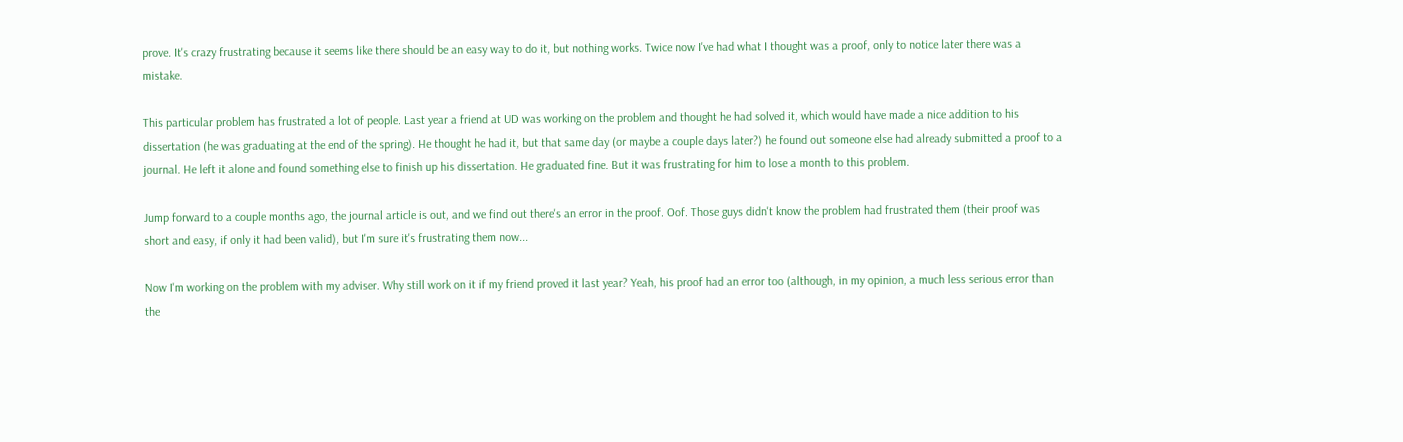prove. It's crazy frustrating because it seems like there should be an easy way to do it, but nothing works. Twice now I've had what I thought was a proof, only to notice later there was a mistake.

This particular problem has frustrated a lot of people. Last year a friend at UD was working on the problem and thought he had solved it, which would have made a nice addition to his dissertation (he was graduating at the end of the spring). He thought he had it, but that same day (or maybe a couple days later?) he found out someone else had already submitted a proof to a journal. He left it alone and found something else to finish up his dissertation. He graduated fine. But it was frustrating for him to lose a month to this problem.

Jump forward to a couple months ago, the journal article is out, and we find out there's an error in the proof. Oof. Those guys didn't know the problem had frustrated them (their proof was short and easy, if only it had been valid), but I'm sure it's frustrating them now...

Now I'm working on the problem with my adviser. Why still work on it if my friend proved it last year? Yeah, his proof had an error too (although, in my opinion, a much less serious error than the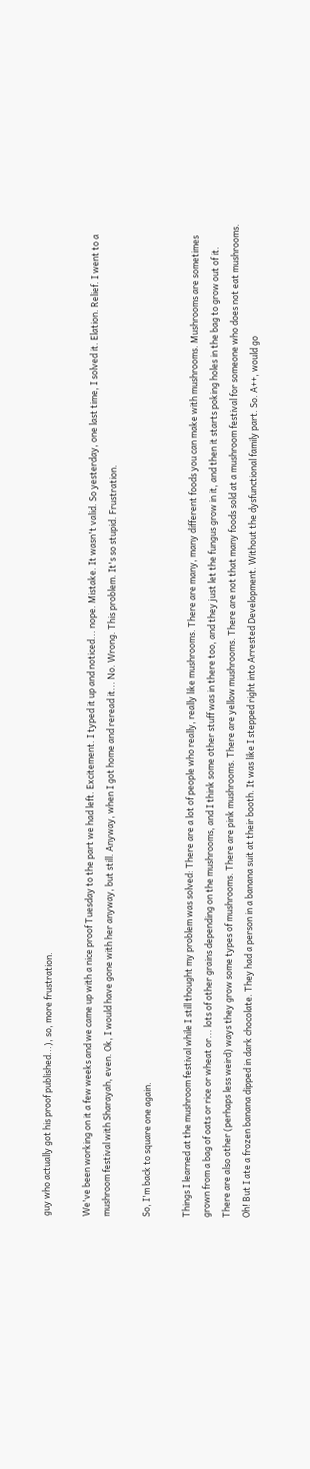guy who actually got his proof published...), so, more frustration.

We've been working on it a few weeks and we came up with a nice proof Tuesday to the part we had left. Excitement. I typed it up and noticed... nope. Mistake. It wasn't valid. So yesterday, one last time, I solved it. Elation. Relief. I went to a mushroom festival with Sharayah, even. Ok, I would have gone with her anyway, but still. Anyway, when I got home and reread it... No. Wrong. This problem. It's so stupid. Frustration.

So, I'm back to square one again.

Things I learned at the mushroom festival while I still thought my problem was solved: There are a lot of people who really, really like mushrooms. There are many, many different foods you can make with mushrooms. Mushrooms are sometimes grown from a bag of oats or rice or wheat or... lots of other grains depending on the mushrooms, and I think some other stuff was in there too, and they just let the fungus grow in it, and then it starts poking holes in the bag to grow out of it. There are also other (perhaps less weird) ways they grow some types of mushrooms. There are pink mushrooms. There are yellow mushrooms. There are not that many foods sold at a mushroom festival for someone who does not eat mushrooms. Oh! But I ate a frozen banana dipped in dark chocolate. They had a person in a banana suit at their booth. It was like I stepped right into Arrested Development. Without the dysfunctional family part. So. A++, would go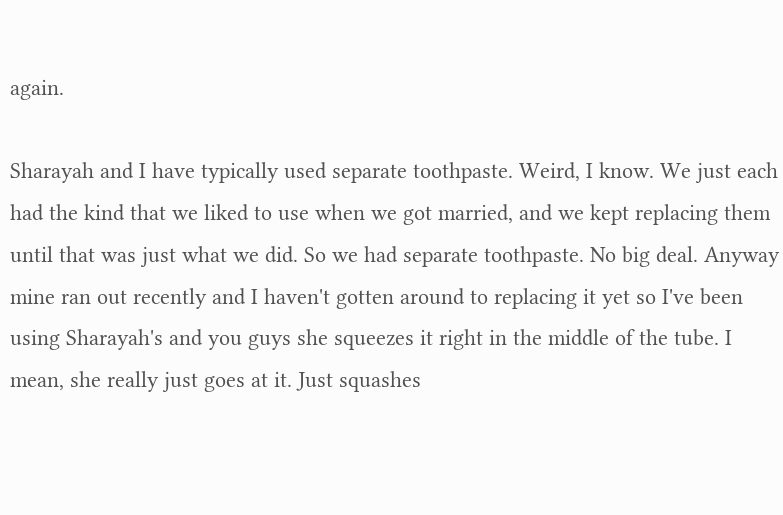again.

Sharayah and I have typically used separate toothpaste. Weird, I know. We just each had the kind that we liked to use when we got married, and we kept replacing them until that was just what we did. So we had separate toothpaste. No big deal. Anyway mine ran out recently and I haven't gotten around to replacing it yet so I've been using Sharayah's and you guys she squeezes it right in the middle of the tube. I mean, she really just goes at it. Just squashes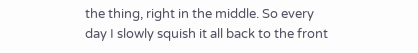the thing, right in the middle. So every day I slowly squish it all back to the front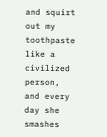and squirt out my toothpaste like a civilized person, and every day she smashes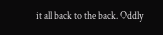it all back to the back. Oddly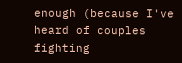enough (because I've heard of couples fighting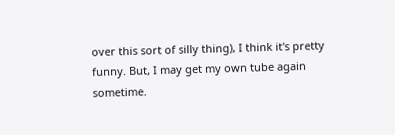over this sort of silly thing), I think it's pretty funny. But, I may get my own tube again sometime.